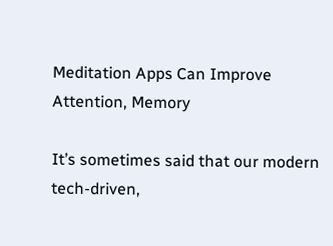Meditation Apps Can Improve Attention, Memory

It’s sometimes said that our modern tech-driven,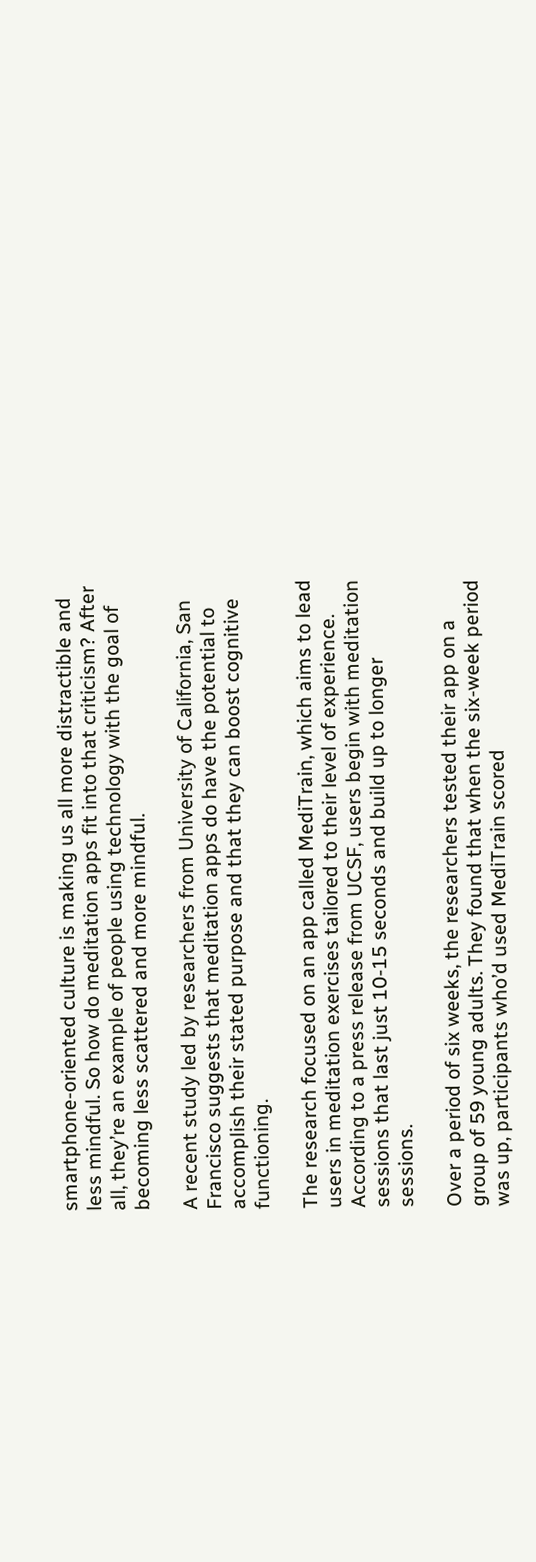smartphone-oriented culture is making us all more distractible and less mindful. So how do meditation apps fit into that criticism? After all, they’re an example of people using technology with the goal of becoming less scattered and more mindful.

A recent study led by researchers from University of California, San Francisco suggests that meditation apps do have the potential to accomplish their stated purpose and that they can boost cognitive functioning.

The research focused on an app called MediTrain, which aims to lead users in meditation exercises tailored to their level of experience. According to a press release from UCSF, users begin with meditation sessions that last just 10-15 seconds and build up to longer sessions.

Over a period of six weeks, the researchers tested their app on a group of 59 young adults. They found that when the six-week period was up, participants who’d used MediTrain scored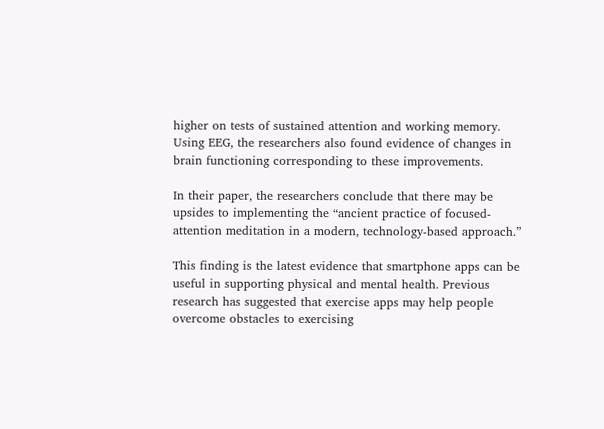higher on tests of sustained attention and working memory. Using EEG, the researchers also found evidence of changes in brain functioning corresponding to these improvements.

In their paper, the researchers conclude that there may be upsides to implementing the “ancient practice of focused-attention meditation in a modern, technology-based approach.”

This finding is the latest evidence that smartphone apps can be useful in supporting physical and mental health. Previous research has suggested that exercise apps may help people overcome obstacles to exercising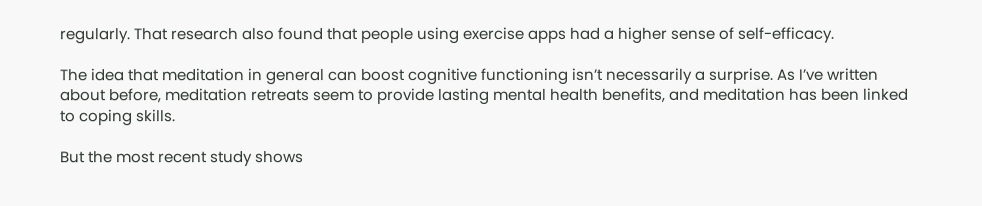regularly. That research also found that people using exercise apps had a higher sense of self-efficacy.

The idea that meditation in general can boost cognitive functioning isn’t necessarily a surprise. As I’ve written about before, meditation retreats seem to provide lasting mental health benefits, and meditation has been linked to coping skills.

But the most recent study shows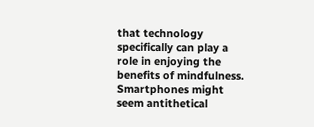that technology specifically can play a role in enjoying the benefits of mindfulness. Smartphones might seem antithetical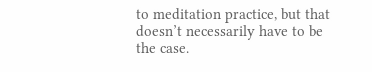to meditation practice, but that doesn’t necessarily have to be the case.